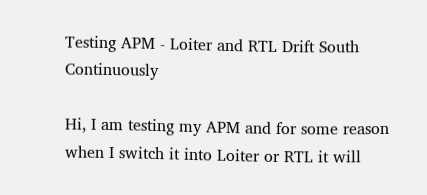Testing APM - Loiter and RTL Drift South Continuously

Hi, I am testing my APM and for some reason when I switch it into Loiter or RTL it will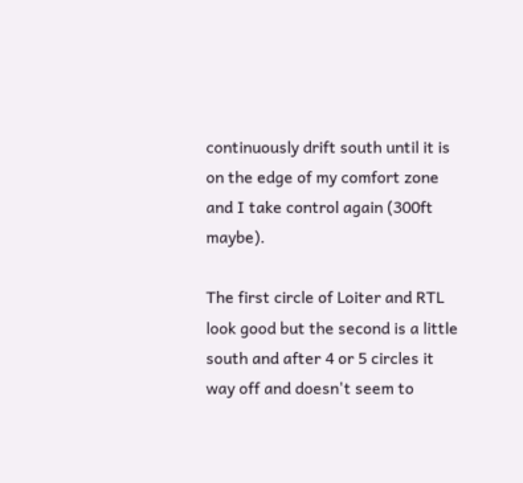continuously drift south until it is on the edge of my comfort zone and I take control again (300ft maybe).

The first circle of Loiter and RTL look good but the second is a little south and after 4 or 5 circles it way off and doesn't seem to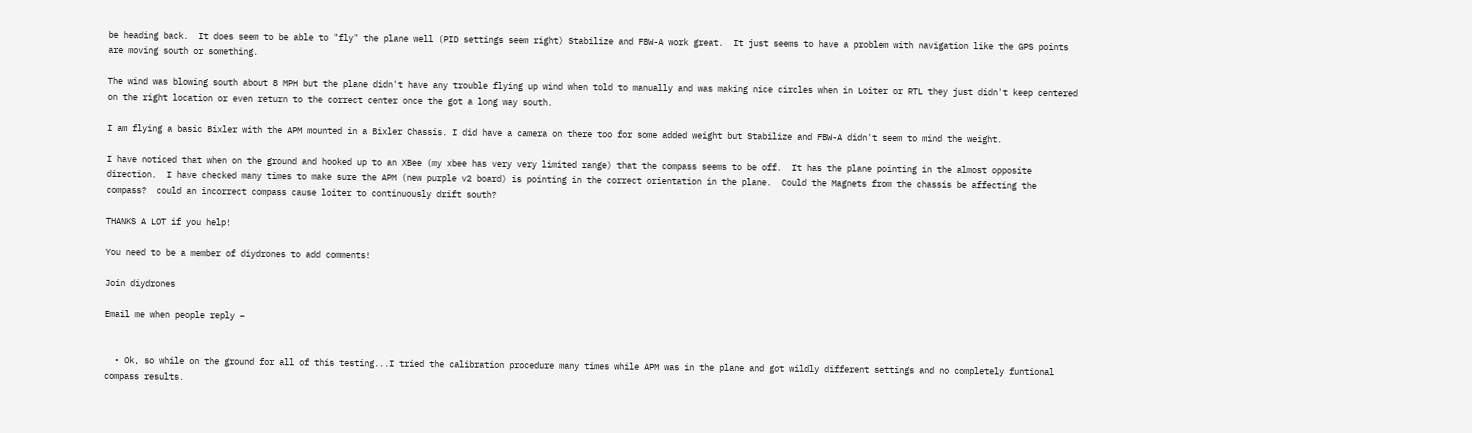be heading back.  It does seem to be able to "fly" the plane well (PID settings seem right) Stabilize and FBW-A work great.  It just seems to have a problem with navigation like the GPS points are moving south or something.

The wind was blowing south about 8 MPH but the plane didn't have any trouble flying up wind when told to manually and was making nice circles when in Loiter or RTL they just didn't keep centered on the right location or even return to the correct center once the got a long way south.

I am flying a basic Bixler with the APM mounted in a Bixler Chassis. I did have a camera on there too for some added weight but Stabilize and FBW-A didn't seem to mind the weight.

I have noticed that when on the ground and hooked up to an XBee (my xbee has very very limited range) that the compass seems to be off.  It has the plane pointing in the almost opposite direction.  I have checked many times to make sure the APM (new purple v2 board) is pointing in the correct orientation in the plane.  Could the Magnets from the chassis be affecting the compass?  could an incorrect compass cause loiter to continuously drift south?

THANKS A LOT if you help!

You need to be a member of diydrones to add comments!

Join diydrones

Email me when people reply –


  • Ok, so while on the ground for all of this testing...I tried the calibration procedure many times while APM was in the plane and got wildly different settings and no completely funtional compass results.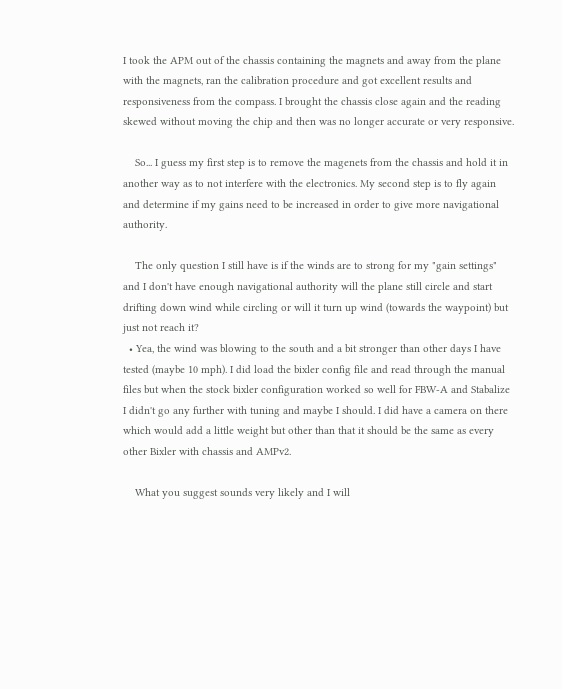I took the APM out of the chassis containing the magnets and away from the plane with the magnets, ran the calibration procedure and got excellent results and responsiveness from the compass. I brought the chassis close again and the reading skewed without moving the chip and then was no longer accurate or very responsive.

    So... I guess my first step is to remove the magenets from the chassis and hold it in another way as to not interfere with the electronics. My second step is to fly again and determine if my gains need to be increased in order to give more navigational authority.

    The only question I still have is if the winds are to strong for my "gain settings" and I don't have enough navigational authority will the plane still circle and start drifting down wind while circling or will it turn up wind (towards the waypoint) but just not reach it?
  • Yea, the wind was blowing to the south and a bit stronger than other days I have tested (maybe 10 mph). I did load the bixler config file and read through the manual files but when the stock bixler configuration worked so well for FBW-A and Stabalize I didn't go any further with tuning and maybe I should. I did have a camera on there which would add a little weight but other than that it should be the same as every other Bixler with chassis and AMPv2.

    What you suggest sounds very likely and I will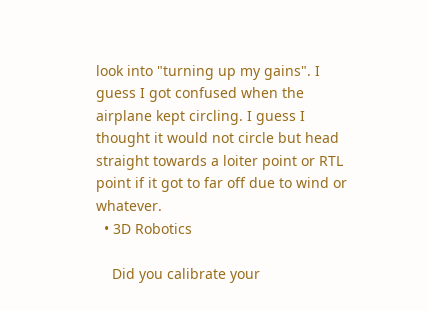look into "turning up my gains". I guess I got confused when the airplane kept circling. I guess I thought it would not circle but head straight towards a loiter point or RTL point if it got to far off due to wind or whatever.
  • 3D Robotics

    Did you calibrate your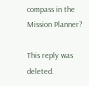compass in the Mission Planner?

This reply was deleted.